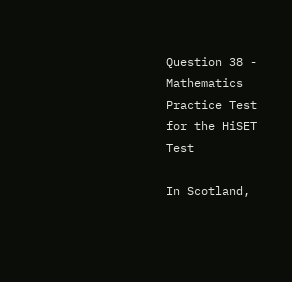Question 38 - Mathematics Practice Test for the HiSET Test

In Scotland,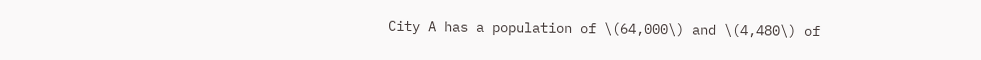City A has a population of \(64,000\) and \(4,480\) of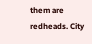them are redheads. City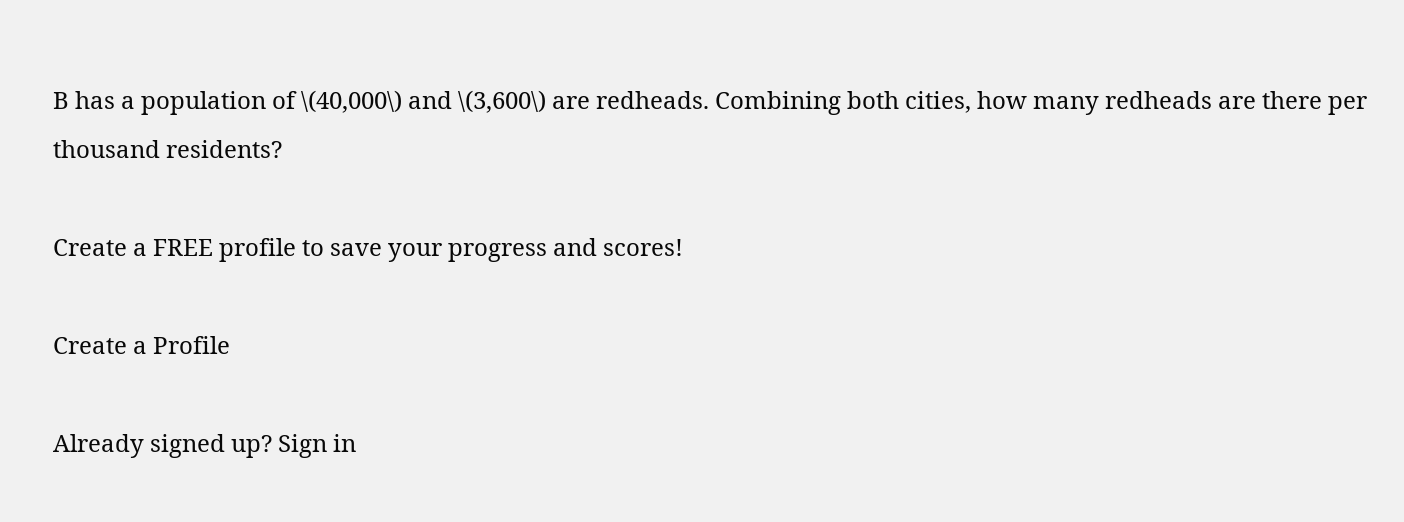B has a population of \(40,000\) and \(3,600\) are redheads. Combining both cities, how many redheads are there per thousand residents?

Create a FREE profile to save your progress and scores!

Create a Profile

Already signed up? Sign in